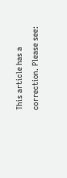This article has a correction. Please see: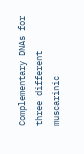Complementary DNAs for three different muscarinic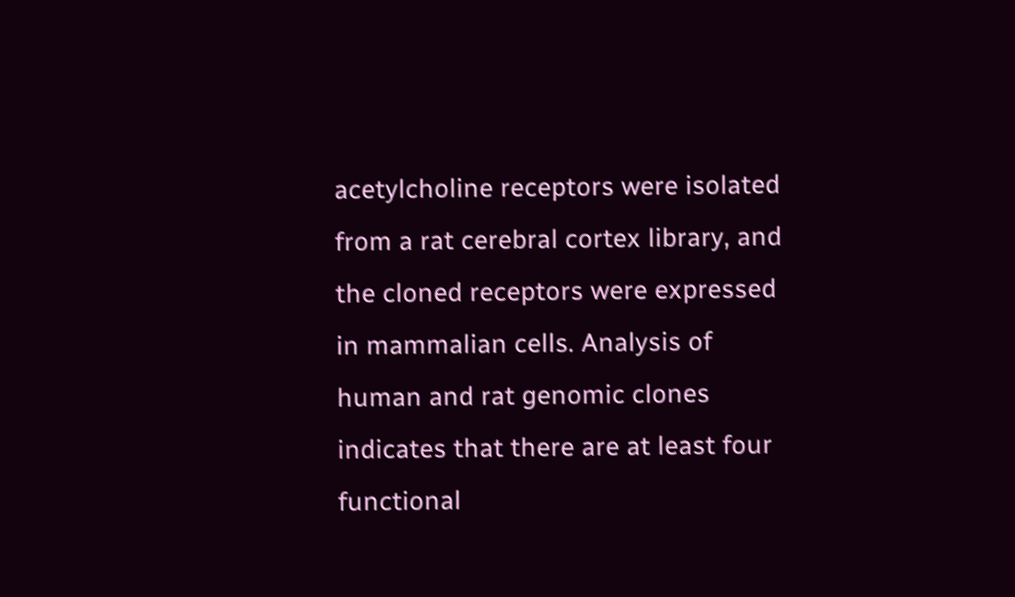acetylcholine receptors were isolated from a rat cerebral cortex library, and the cloned receptors were expressed in mammalian cells. Analysis of human and rat genomic clones indicates that there are at least four functional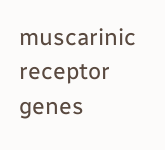muscarinic receptor genes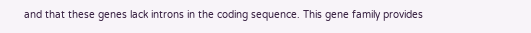and that these genes lack introns in the coding sequence. This gene family provides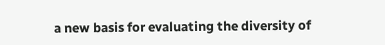a new basis for evaluating the diversity of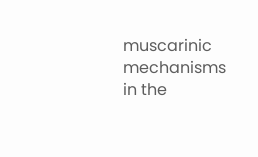muscarinic mechanisms in the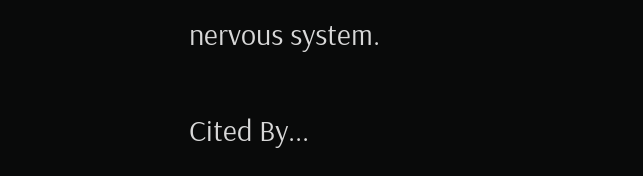nervous system.

Cited By...